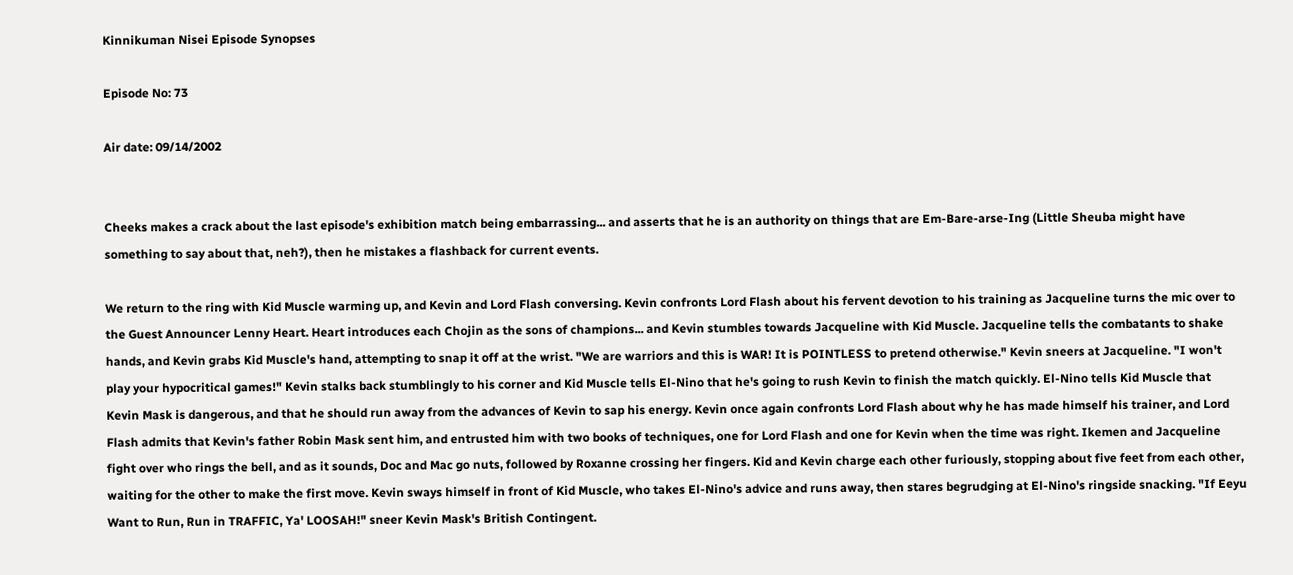Kinnikuman Nisei Episode Synopses

Episode No: 73

Air date: 09/14/2002


Cheeks makes a crack about the last episode's exhibition match being embarrassing... and asserts that he is an authority on things that are Em-Bare-arse-Ing (Little Sheuba might have something to say about that, neh?), then he mistakes a flashback for current events.

We return to the ring with Kid Muscle warming up, and Kevin and Lord Flash conversing. Kevin confronts Lord Flash about his fervent devotion to his training as Jacqueline turns the mic over to the Guest Announcer Lenny Heart. Heart introduces each Chojin as the sons of champions... and Kevin stumbles towards Jacqueline with Kid Muscle. Jacqueline tells the combatants to shake hands, and Kevin grabs Kid Muscle's hand, attempting to snap it off at the wrist. "We are warriors and this is WAR! It is POINTLESS to pretend otherwise." Kevin sneers at Jacqueline. "I won't play your hypocritical games!" Kevin stalks back stumblingly to his corner and Kid Muscle tells El-Nino that he's going to rush Kevin to finish the match quickly. El-Nino tells Kid Muscle that Kevin Mask is dangerous, and that he should run away from the advances of Kevin to sap his energy. Kevin once again confronts Lord Flash about why he has made himself his trainer, and Lord Flash admits that Kevin's father Robin Mask sent him, and entrusted him with two books of techniques, one for Lord Flash and one for Kevin when the time was right. Ikemen and Jacqueline fight over who rings the bell, and as it sounds, Doc and Mac go nuts, followed by Roxanne crossing her fingers. Kid and Kevin charge each other furiously, stopping about five feet from each other, waiting for the other to make the first move. Kevin sways himself in front of Kid Muscle, who takes El-Nino's advice and runs away, then stares begrudging at El-Nino's ringside snacking. "If Eeyu Want to Run, Run in TRAFFIC, Ya' LOOSAH!" sneer Kevin Mask's British Contingent.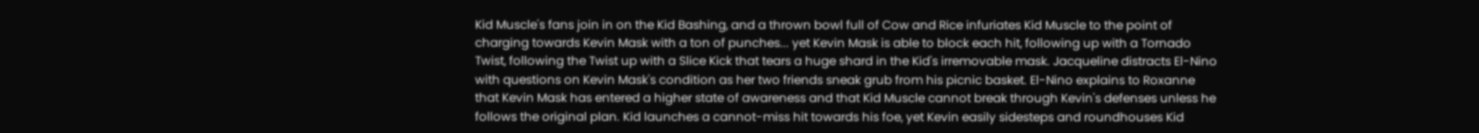Kid Muscle's fans join in on the Kid Bashing, and a thrown bowl full of Cow and Rice infuriates Kid Muscle to the point of charging towards Kevin Mask with a ton of punches... yet Kevin Mask is able to block each hit, following up with a Tornado Twist, following the Twist up with a Slice Kick that tears a huge shard in the Kid's irremovable mask. Jacqueline distracts El-Nino with questions on Kevin Mask's condition as her two friends sneak grub from his picnic basket. El-Nino explains to Roxanne that Kevin Mask has entered a higher state of awareness and that Kid Muscle cannot break through Kevin's defenses unless he follows the original plan. Kid launches a cannot-miss hit towards his foe, yet Kevin easily sidesteps and roundhouses Kid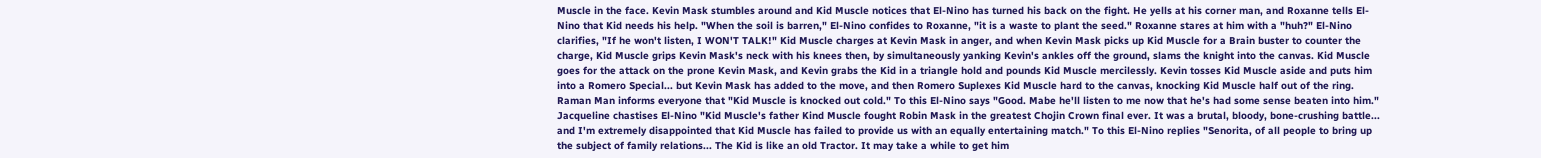Muscle in the face. Kevin Mask stumbles around and Kid Muscle notices that El-Nino has turned his back on the fight. He yells at his corner man, and Roxanne tells El-Nino that Kid needs his help. "When the soil is barren," El-Nino confides to Roxanne, "it is a waste to plant the seed." Roxanne stares at him with a "huh?" El-Nino clarifies, "If he won't listen, I WON'T TALK!" Kid Muscle charges at Kevin Mask in anger, and when Kevin Mask picks up Kid Muscle for a Brain buster to counter the charge, Kid Muscle grips Kevin Mask's neck with his knees then, by simultaneously yanking Kevin's ankles off the ground, slams the knight into the canvas. Kid Muscle goes for the attack on the prone Kevin Mask, and Kevin grabs the Kid in a triangle hold and pounds Kid Muscle mercilessly. Kevin tosses Kid Muscle aside and puts him into a Romero Special... but Kevin Mask has added to the move, and then Romero Suplexes Kid Muscle hard to the canvas, knocking Kid Muscle half out of the ring. Raman Man informs everyone that "Kid Muscle is knocked out cold." To this El-Nino says "Good. Mabe he'll listen to me now that he's had some sense beaten into him." Jacqueline chastises El-Nino "Kid Muscle's father Kind Muscle fought Robin Mask in the greatest Chojin Crown final ever. It was a brutal, bloody, bone-crushing battle... and I'm extremely disappointed that Kid Muscle has failed to provide us with an equally entertaining match." To this El-Nino replies "Senorita, of all people to bring up the subject of family relations... The Kid is like an old Tractor. It may take a while to get him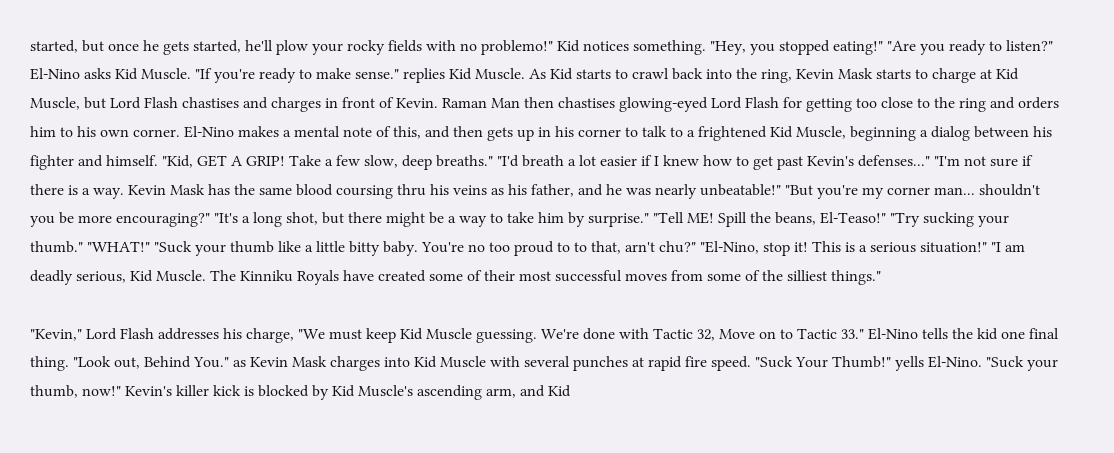started, but once he gets started, he'll plow your rocky fields with no problemo!" Kid notices something. "Hey, you stopped eating!" "Are you ready to listen?" El-Nino asks Kid Muscle. "If you're ready to make sense." replies Kid Muscle. As Kid starts to crawl back into the ring, Kevin Mask starts to charge at Kid Muscle, but Lord Flash chastises and charges in front of Kevin. Raman Man then chastises glowing-eyed Lord Flash for getting too close to the ring and orders him to his own corner. El-Nino makes a mental note of this, and then gets up in his corner to talk to a frightened Kid Muscle, beginning a dialog between his fighter and himself. "Kid, GET A GRIP! Take a few slow, deep breaths." "I'd breath a lot easier if I knew how to get past Kevin's defenses..." "I'm not sure if there is a way. Kevin Mask has the same blood coursing thru his veins as his father, and he was nearly unbeatable!" "But you're my corner man... shouldn't you be more encouraging?" "It's a long shot, but there might be a way to take him by surprise." "Tell ME! Spill the beans, El-Teaso!" "Try sucking your thumb." "WHAT!" "Suck your thumb like a little bitty baby. You're no too proud to to that, arn't chu?" "El-Nino, stop it! This is a serious situation!" "I am deadly serious, Kid Muscle. The Kinniku Royals have created some of their most successful moves from some of the silliest things."

"Kevin," Lord Flash addresses his charge, "We must keep Kid Muscle guessing. We're done with Tactic 32, Move on to Tactic 33." El-Nino tells the kid one final thing. "Look out, Behind You." as Kevin Mask charges into Kid Muscle with several punches at rapid fire speed. "Suck Your Thumb!" yells El-Nino. "Suck your thumb, now!" Kevin's killer kick is blocked by Kid Muscle's ascending arm, and Kid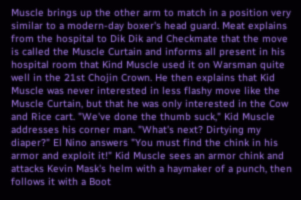Muscle brings up the other arm to match in a position very similar to a modern-day boxer's head guard. Meat explains from the hospital to Dik Dik and Checkmate that the move is called the Muscle Curtain and informs all present in his hospital room that Kind Muscle used it on Warsman quite well in the 21st Chojin Crown. He then explains that Kid Muscle was never interested in less flashy move like the Muscle Curtain, but that he was only interested in the Cow and Rice cart. "We've done the thumb suck," Kid Muscle addresses his corner man. "What's next? Dirtying my diaper?" El Nino answers "You must find the chink in his armor and exploit it!" Kid Muscle sees an armor chink and attacks Kevin Mask's helm with a haymaker of a punch, then follows it with a Boot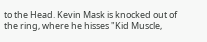to the Head. Kevin Mask is knocked out of the ring, where he hisses "Kid Muscle,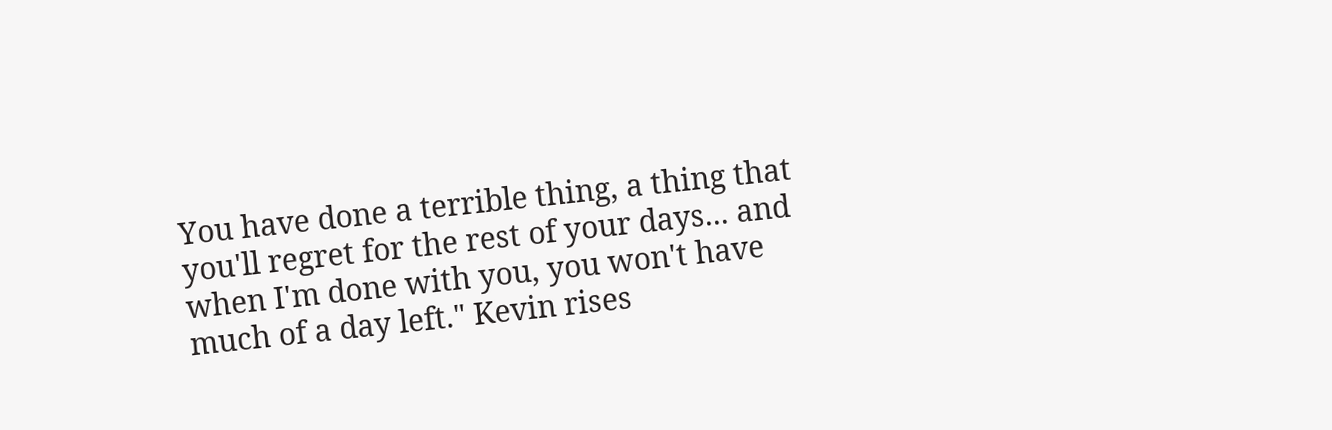You have done a terrible thing, a thing that you'll regret for the rest of your days... and when I'm done with you, you won't have much of a day left." Kevin rises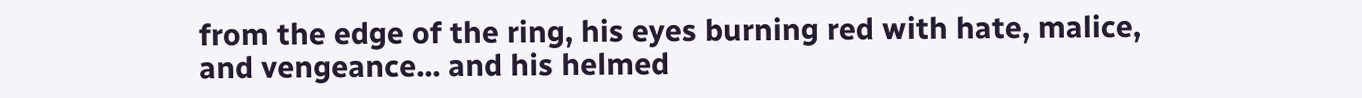from the edge of the ring, his eyes burning red with hate, malice, and vengeance... and his helmed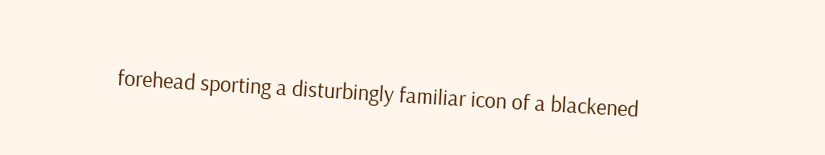forehead sporting a disturbingly familiar icon of a blackened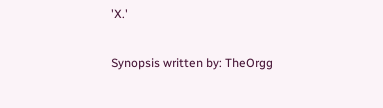'X.'

Synopsis written by: TheOrgg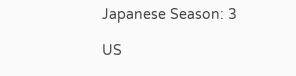Japanese Season: 3

US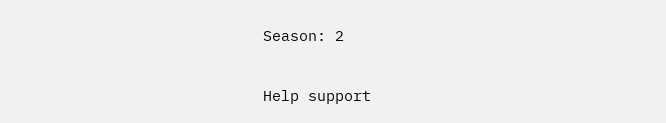Season: 2

Help support